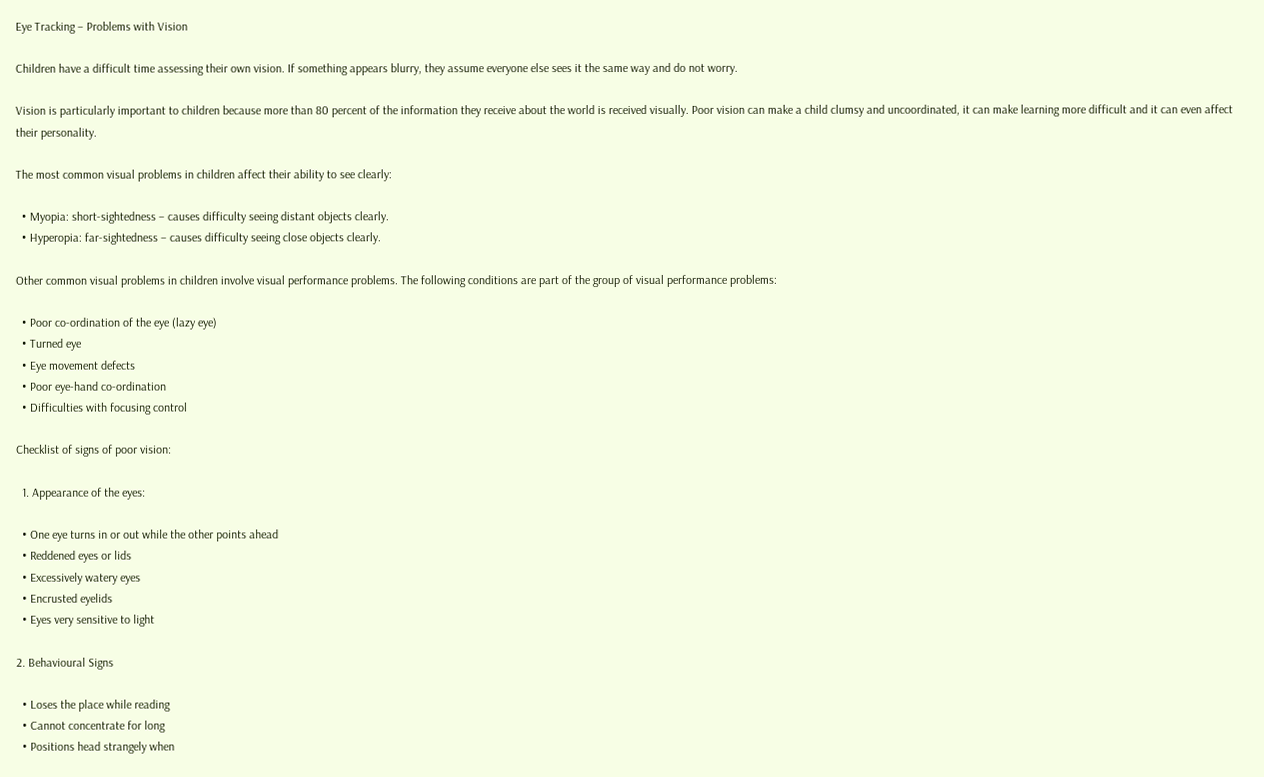Eye Tracking – Problems with Vision

Children have a difficult time assessing their own vision. If something appears blurry, they assume everyone else sees it the same way and do not worry.

Vision is particularly important to children because more than 80 percent of the information they receive about the world is received visually. Poor vision can make a child clumsy and uncoordinated, it can make learning more difficult and it can even affect their personality.

The most common visual problems in children affect their ability to see clearly:

  • Myopia: short-sightedness – causes difficulty seeing distant objects clearly.
  • Hyperopia: far-sightedness – causes difficulty seeing close objects clearly.

Other common visual problems in children involve visual performance problems. The following conditions are part of the group of visual performance problems:

  • Poor co-ordination of the eye (lazy eye)
  • Turned eye
  • Eye movement defects
  • Poor eye-hand co-ordination
  • Difficulties with focusing control

Checklist of signs of poor vision:

  1. Appearance of the eyes:

  • One eye turns in or out while the other points ahead
  • Reddened eyes or lids
  • Excessively watery eyes
  • Encrusted eyelids
  • Eyes very sensitive to light

2. Behavioural Signs

  • Loses the place while reading
  • Cannot concentrate for long
  • Positions head strangely when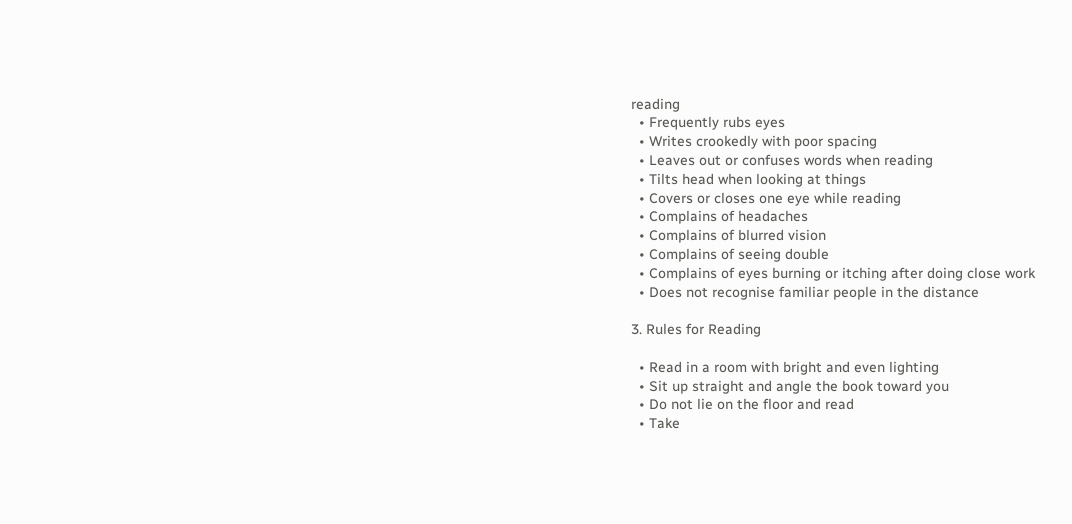reading
  • Frequently rubs eyes
  • Writes crookedly with poor spacing
  • Leaves out or confuses words when reading
  • Tilts head when looking at things
  • Covers or closes one eye while reading
  • Complains of headaches
  • Complains of blurred vision
  • Complains of seeing double
  • Complains of eyes burning or itching after doing close work
  • Does not recognise familiar people in the distance

3. Rules for Reading

  • Read in a room with bright and even lighting
  • Sit up straight and angle the book toward you
  • Do not lie on the floor and read
  • Take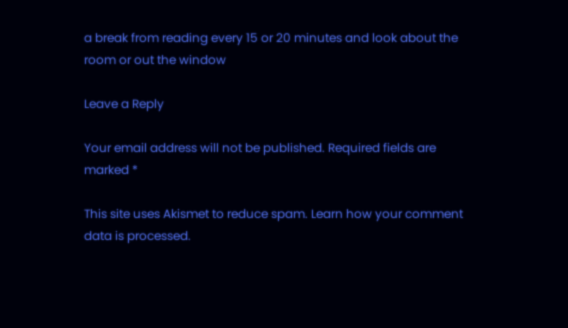a break from reading every 15 or 20 minutes and look about the room or out the window

Leave a Reply

Your email address will not be published. Required fields are marked *

This site uses Akismet to reduce spam. Learn how your comment data is processed.